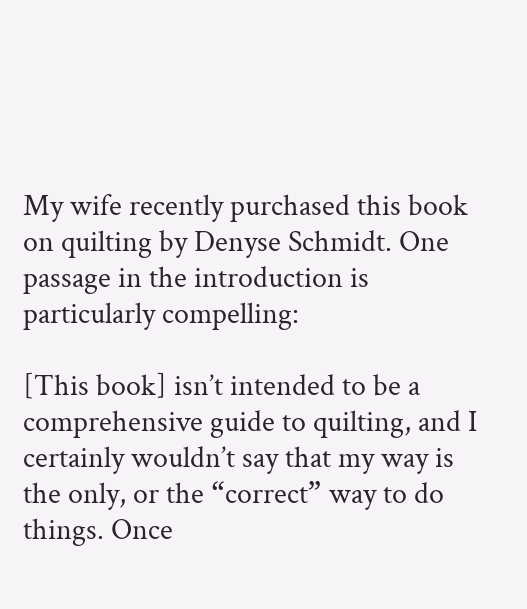My wife recently purchased this book on quilting by Denyse Schmidt. One passage in the introduction is particularly compelling:

[This book] isn’t intended to be a comprehensive guide to quilting, and I certainly wouldn’t say that my way is the only, or the “correct” way to do things. Once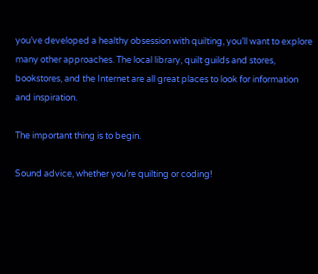you’ve developed a healthy obsession with quilting, you’ll want to explore many other approaches. The local library, quilt guilds and stores, bookstores, and the Internet are all great places to look for information and inspiration.

The important thing is to begin.

Sound advice, whether you’re quilting or coding!